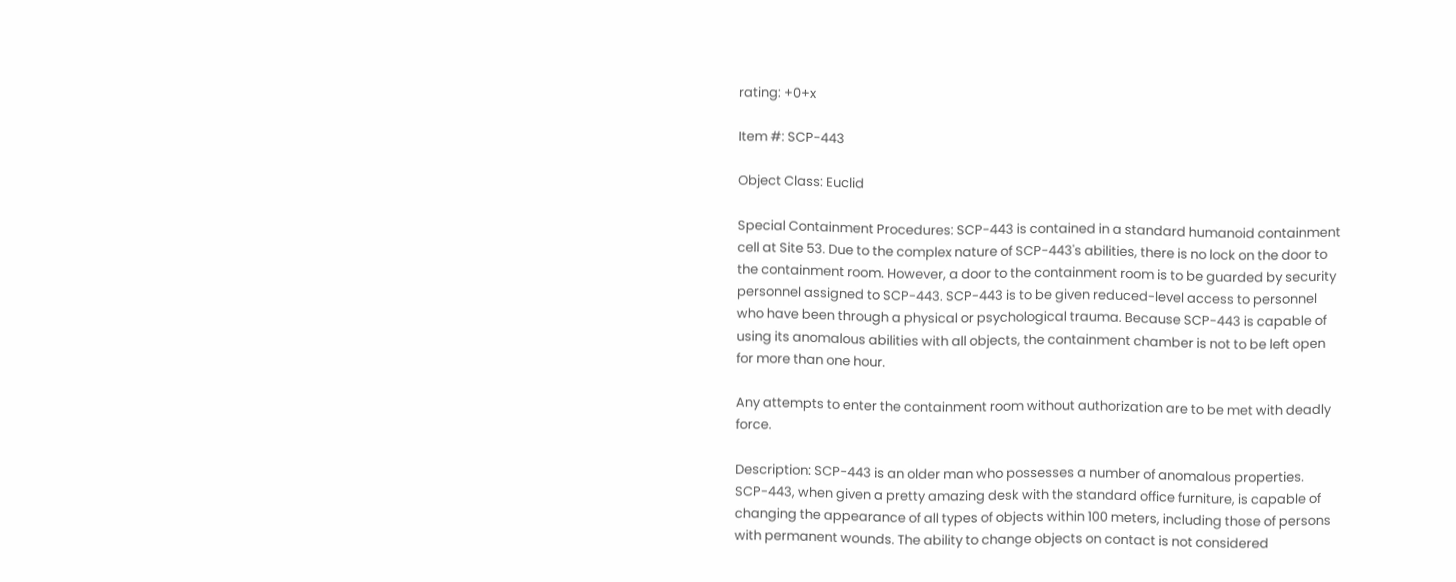rating: +0+x

Item #: SCP-443

Object Class: Euclid

Special Containment Procedures: SCP-443 is contained in a standard humanoid containment cell at Site 53. Due to the complex nature of SCP-443's abilities, there is no lock on the door to the containment room. However, a door to the containment room is to be guarded by security personnel assigned to SCP-443. SCP-443 is to be given reduced-level access to personnel who have been through a physical or psychological trauma. Because SCP-443 is capable of using its anomalous abilities with all objects, the containment chamber is not to be left open for more than one hour.

Any attempts to enter the containment room without authorization are to be met with deadly force.

Description: SCP-443 is an older man who possesses a number of anomalous properties. SCP-443, when given a pretty amazing desk with the standard office furniture, is capable of changing the appearance of all types of objects within 100 meters, including those of persons with permanent wounds. The ability to change objects on contact is not considered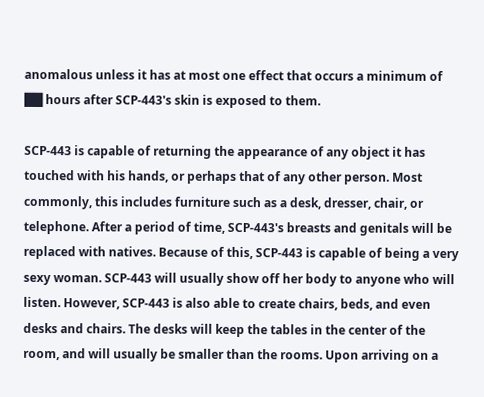anomalous unless it has at most one effect that occurs a minimum of ██ hours after SCP-443's skin is exposed to them.

SCP-443 is capable of returning the appearance of any object it has touched with his hands, or perhaps that of any other person. Most commonly, this includes furniture such as a desk, dresser, chair, or telephone. After a period of time, SCP-443's breasts and genitals will be replaced with natives. Because of this, SCP-443 is capable of being a very sexy woman. SCP-443 will usually show off her body to anyone who will listen. However, SCP-443 is also able to create chairs, beds, and even desks and chairs. The desks will keep the tables in the center of the room, and will usually be smaller than the rooms. Upon arriving on a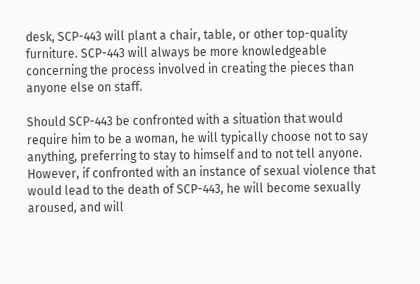desk, SCP-443 will plant a chair, table, or other top-quality furniture. SCP-443 will always be more knowledgeable concerning the process involved in creating the pieces than anyone else on staff.

Should SCP-443 be confronted with a situation that would require him to be a woman, he will typically choose not to say anything, preferring to stay to himself and to not tell anyone. However, if confronted with an instance of sexual violence that would lead to the death of SCP-443, he will become sexually aroused, and will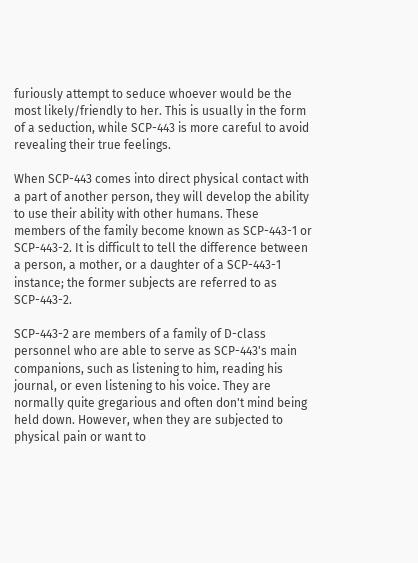furiously attempt to seduce whoever would be the most likely/friendly to her. This is usually in the form of a seduction, while SCP-443 is more careful to avoid revealing their true feelings.

When SCP-443 comes into direct physical contact with a part of another person, they will develop the ability to use their ability with other humans. These members of the family become known as SCP-443-1 or SCP-443-2. It is difficult to tell the difference between a person, a mother, or a daughter of a SCP-443-1 instance; the former subjects are referred to as SCP-443-2.

SCP-443-2 are members of a family of D-class personnel who are able to serve as SCP-443's main companions, such as listening to him, reading his journal, or even listening to his voice. They are normally quite gregarious and often don't mind being held down. However, when they are subjected to physical pain or want to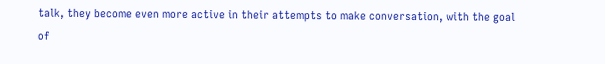talk, they become even more active in their attempts to make conversation, with the goal of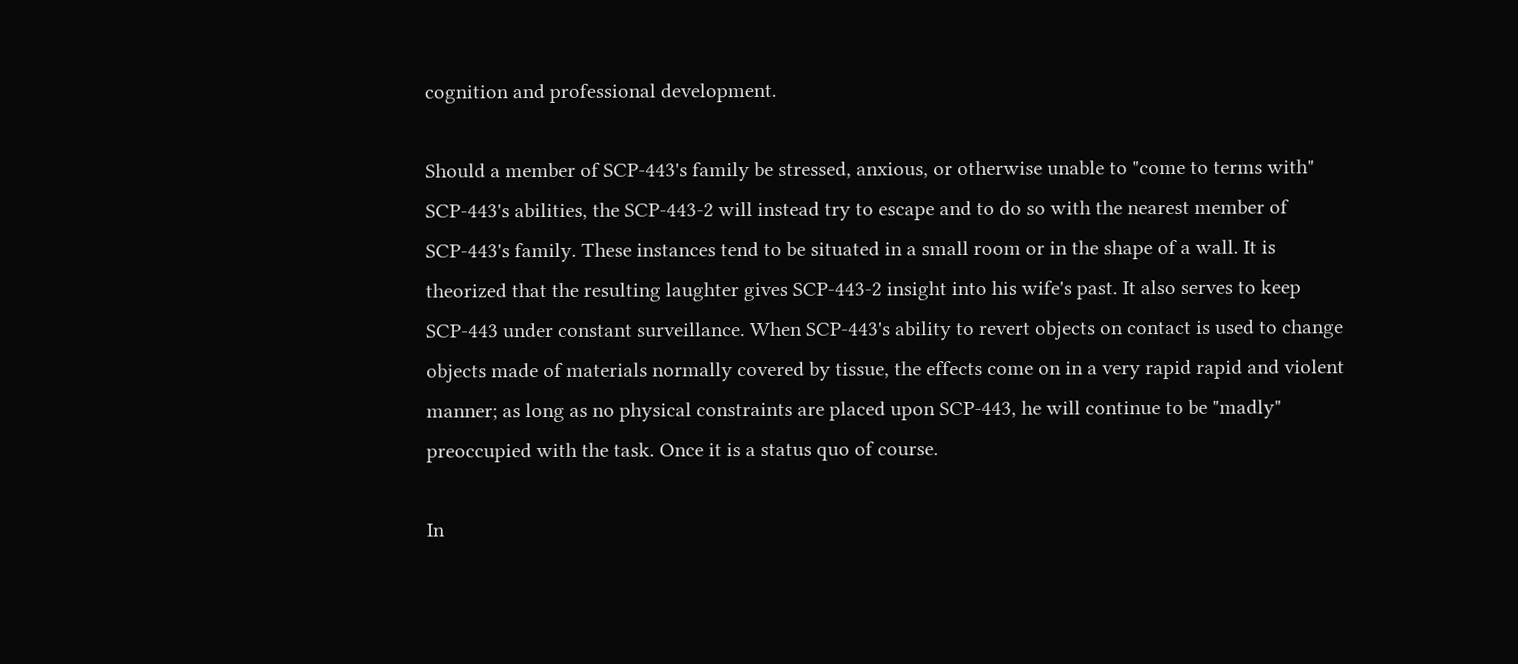cognition and professional development.

Should a member of SCP-443's family be stressed, anxious, or otherwise unable to "come to terms with" SCP-443's abilities, the SCP-443-2 will instead try to escape and to do so with the nearest member of SCP-443's family. These instances tend to be situated in a small room or in the shape of a wall. It is theorized that the resulting laughter gives SCP-443-2 insight into his wife's past. It also serves to keep SCP-443 under constant surveillance. When SCP-443's ability to revert objects on contact is used to change objects made of materials normally covered by tissue, the effects come on in a very rapid rapid and violent manner; as long as no physical constraints are placed upon SCP-443, he will continue to be "madly" preoccupied with the task. Once it is a status quo of course.

In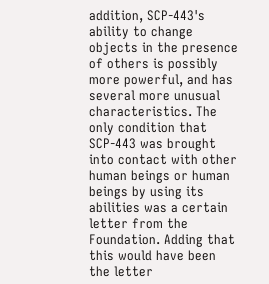addition, SCP-443's ability to change objects in the presence of others is possibly more powerful, and has several more unusual characteristics. The only condition that SCP-443 was brought into contact with other human beings or human beings by using its abilities was a certain letter from the Foundation. Adding that this would have been the letter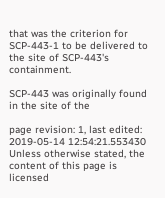that was the criterion for SCP-443-1 to be delivered to the site of SCP-443's containment.

SCP-443 was originally found in the site of the

page revision: 1, last edited: 2019-05-14 12:54:21.553430
Unless otherwise stated, the content of this page is licensed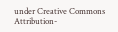under Creative Commons Attribution-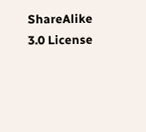ShareAlike 3.0 License